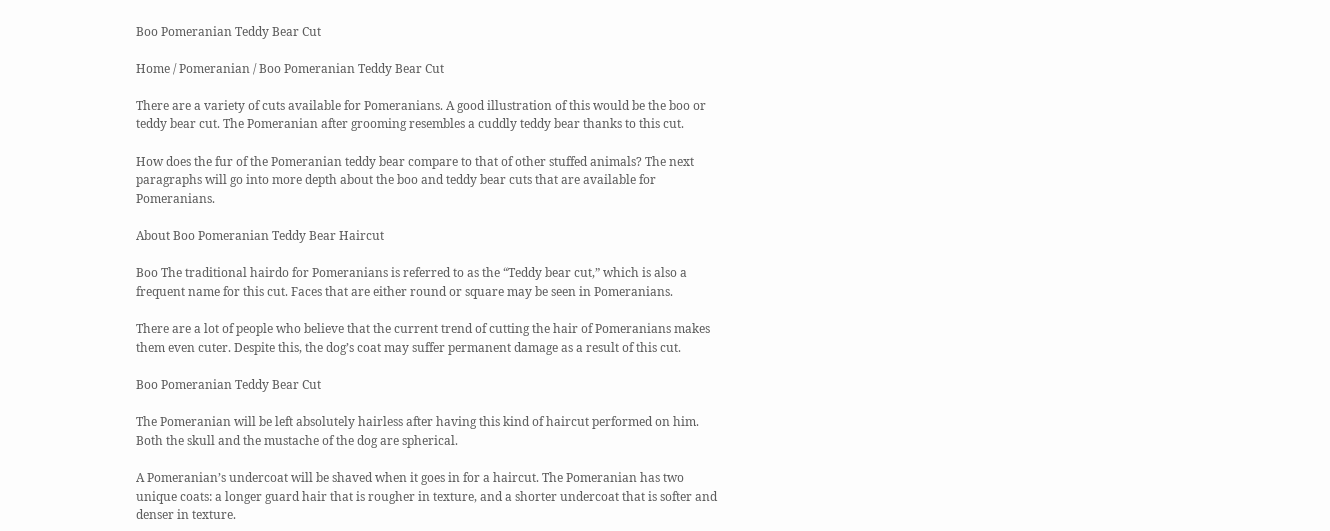Boo Pomeranian Teddy Bear Cut

Home / Pomeranian / Boo Pomeranian Teddy Bear Cut

There are a variety of cuts available for Pomeranians. A good illustration of this would be the boo or teddy bear cut. The Pomeranian after grooming resembles a cuddly teddy bear thanks to this cut.

How does the fur of the Pomeranian teddy bear compare to that of other stuffed animals? The next paragraphs will go into more depth about the boo and teddy bear cuts that are available for Pomeranians.

About Boo Pomeranian Teddy Bear Haircut

Boo The traditional hairdo for Pomeranians is referred to as the “Teddy bear cut,” which is also a frequent name for this cut. Faces that are either round or square may be seen in Pomeranians.

There are a lot of people who believe that the current trend of cutting the hair of Pomeranians makes them even cuter. Despite this, the dog’s coat may suffer permanent damage as a result of this cut.

Boo Pomeranian Teddy Bear Cut

The Pomeranian will be left absolutely hairless after having this kind of haircut performed on him. Both the skull and the mustache of the dog are spherical.

A Pomeranian’s undercoat will be shaved when it goes in for a haircut. The Pomeranian has two unique coats: a longer guard hair that is rougher in texture, and a shorter undercoat that is softer and denser in texture.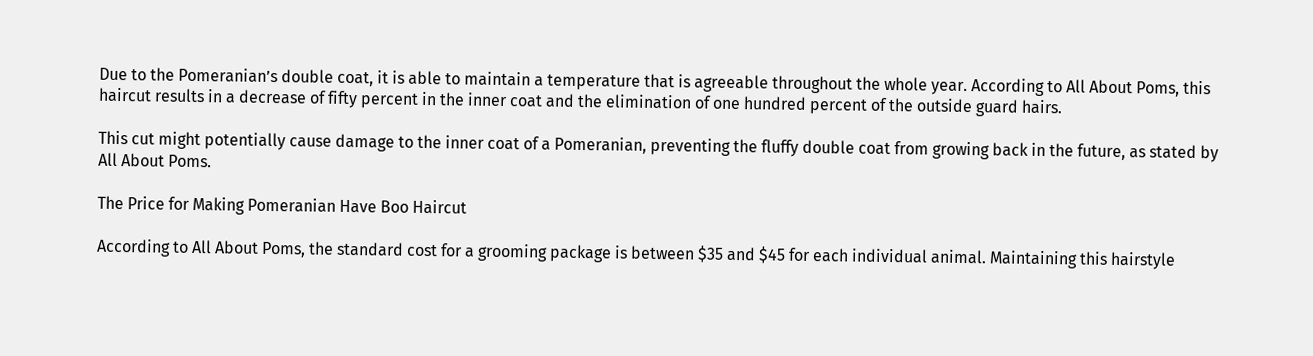Due to the Pomeranian’s double coat, it is able to maintain a temperature that is agreeable throughout the whole year. According to All About Poms, this haircut results in a decrease of fifty percent in the inner coat and the elimination of one hundred percent of the outside guard hairs.

This cut might potentially cause damage to the inner coat of a Pomeranian, preventing the fluffy double coat from growing back in the future, as stated by All About Poms.

The Price for Making Pomeranian Have Boo Haircut

According to All About Poms, the standard cost for a grooming package is between $35 and $45 for each individual animal. Maintaining this hairstyle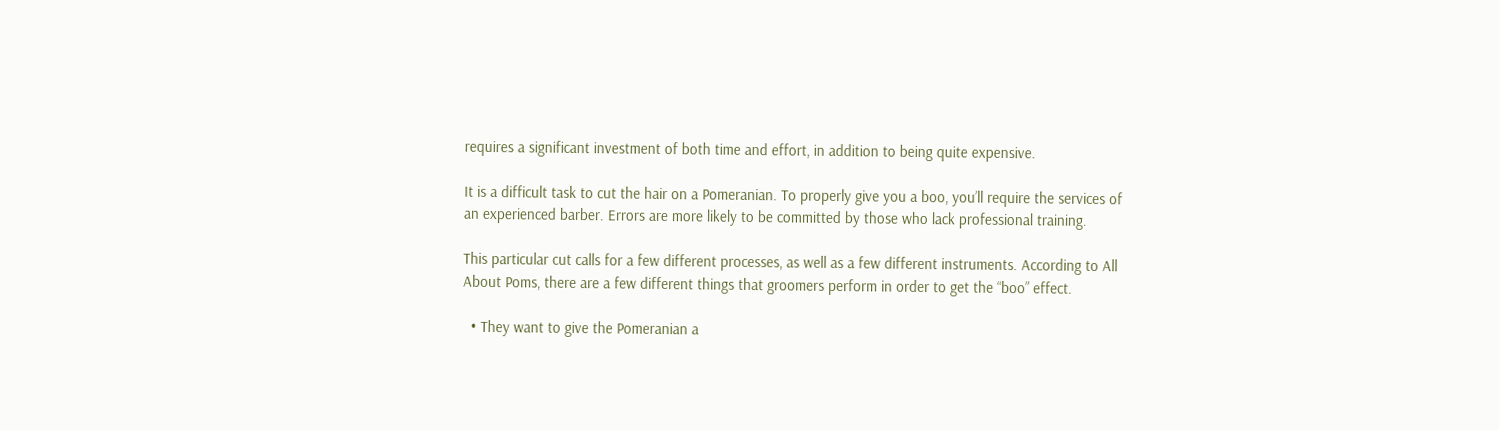requires a significant investment of both time and effort, in addition to being quite expensive.

It is a difficult task to cut the hair on a Pomeranian. To properly give you a boo, you’ll require the services of an experienced barber. Errors are more likely to be committed by those who lack professional training.

This particular cut calls for a few different processes, as well as a few different instruments. According to All About Poms, there are a few different things that groomers perform in order to get the “boo” effect.

  • They want to give the Pomeranian a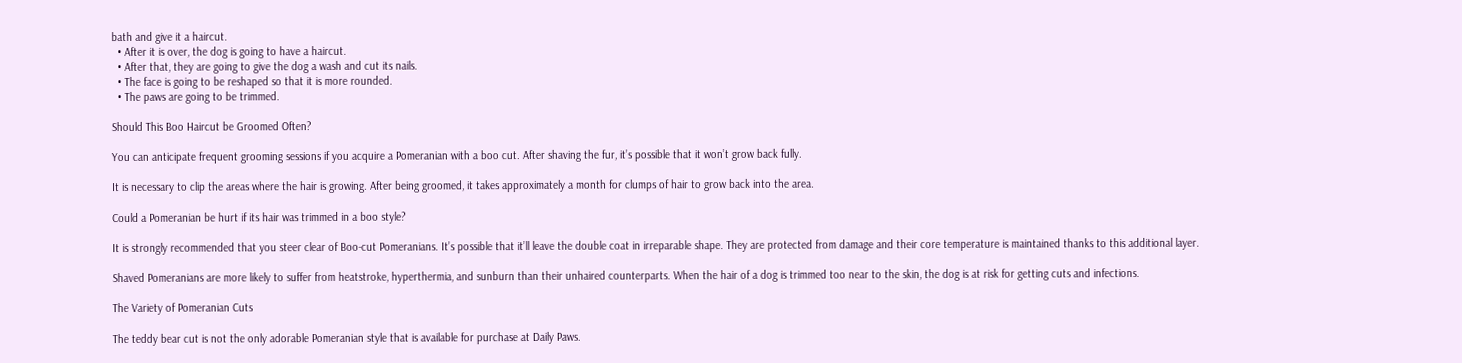bath and give it a haircut.
  • After it is over, the dog is going to have a haircut.
  • After that, they are going to give the dog a wash and cut its nails.
  • The face is going to be reshaped so that it is more rounded.
  • The paws are going to be trimmed.

Should This Boo Haircut be Groomed Often?

You can anticipate frequent grooming sessions if you acquire a Pomeranian with a boo cut. After shaving the fur, it’s possible that it won’t grow back fully.

It is necessary to clip the areas where the hair is growing. After being groomed, it takes approximately a month for clumps of hair to grow back into the area.

Could a Pomeranian be hurt if its hair was trimmed in a boo style?

It is strongly recommended that you steer clear of Boo-cut Pomeranians. It’s possible that it’ll leave the double coat in irreparable shape. They are protected from damage and their core temperature is maintained thanks to this additional layer.

Shaved Pomeranians are more likely to suffer from heatstroke, hyperthermia, and sunburn than their unhaired counterparts. When the hair of a dog is trimmed too near to the skin, the dog is at risk for getting cuts and infections.

The Variety of Pomeranian Cuts

The teddy bear cut is not the only adorable Pomeranian style that is available for purchase at Daily Paws.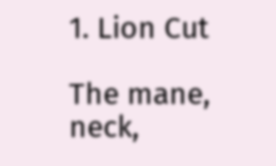1. Lion Cut

The mane, neck,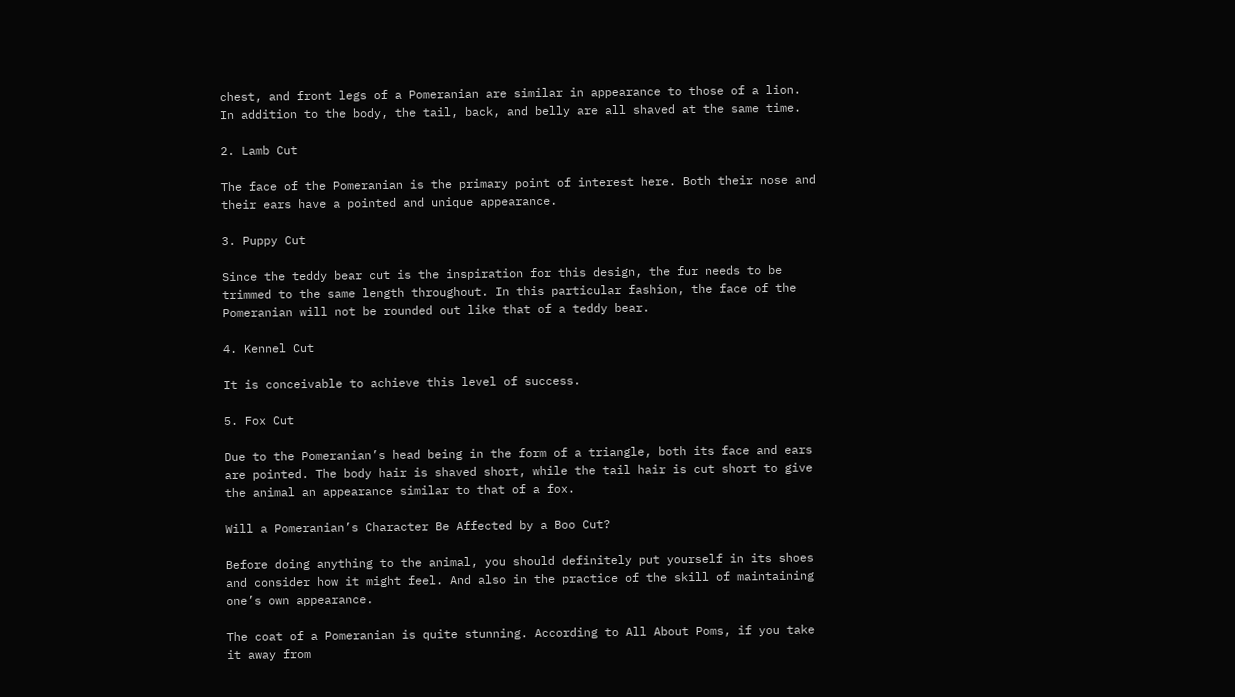chest, and front legs of a Pomeranian are similar in appearance to those of a lion. In addition to the body, the tail, back, and belly are all shaved at the same time.

2. Lamb Cut

The face of the Pomeranian is the primary point of interest here. Both their nose and their ears have a pointed and unique appearance.

3. Puppy Cut

Since the teddy bear cut is the inspiration for this design, the fur needs to be trimmed to the same length throughout. In this particular fashion, the face of the Pomeranian will not be rounded out like that of a teddy bear.

4. Kennel Cut

It is conceivable to achieve this level of success.

5. Fox Cut

Due to the Pomeranian’s head being in the form of a triangle, both its face and ears are pointed. The body hair is shaved short, while the tail hair is cut short to give the animal an appearance similar to that of a fox.

Will a Pomeranian’s Character Be Affected by a Boo Cut?

Before doing anything to the animal, you should definitely put yourself in its shoes and consider how it might feel. And also in the practice of the skill of maintaining one’s own appearance.

The coat of a Pomeranian is quite stunning. According to All About Poms, if you take it away from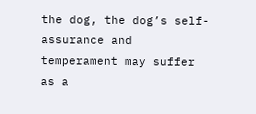the dog, the dog’s self-assurance and temperament may suffer as a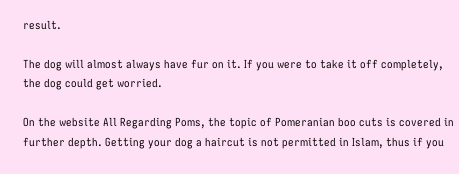result.

The dog will almost always have fur on it. If you were to take it off completely, the dog could get worried.

On the website All Regarding Poms, the topic of Pomeranian boo cuts is covered in further depth. Getting your dog a haircut is not permitted in Islam, thus if you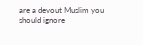are a devout Muslim you should ignore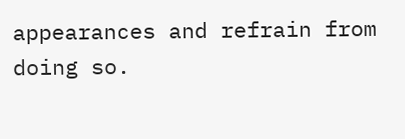appearances and refrain from doing so.